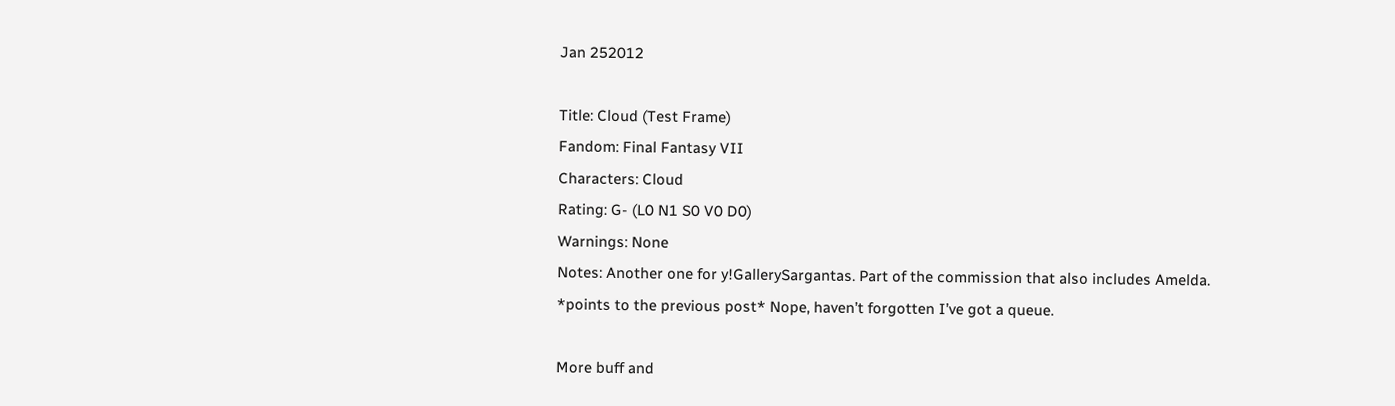Jan 252012

Title: Cloud (Test Frame)
Fandom: Final Fantasy VII
Characters: Cloud
Rating: G- (L0 N1 S0 V0 D0)
Warnings: None
Notes: Another one for y!GallerySargantas. Part of the commission that also includes Amelda. *points to the previous post* Nope, haven’t forgotten I’ve got a queue.

More buff and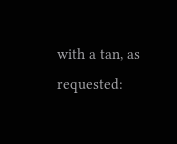with a tan, as requested: